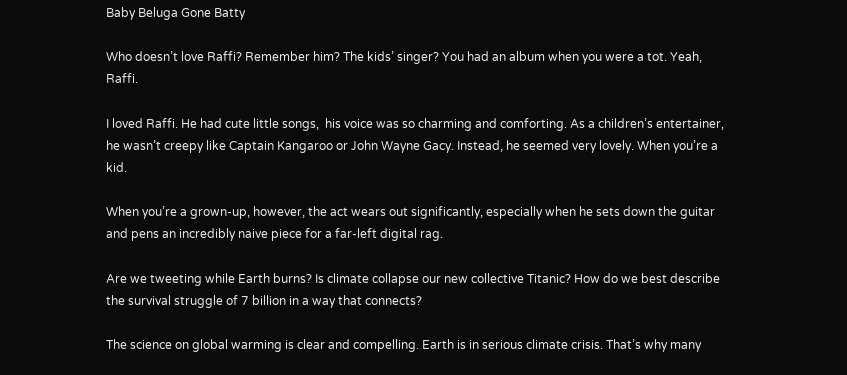Baby Beluga Gone Batty

Who doesn’t love Raffi? Remember him? The kids’ singer? You had an album when you were a tot. Yeah, Raffi.

I loved Raffi. He had cute little songs,  his voice was so charming and comforting. As a children’s entertainer, he wasn’t creepy like Captain Kangaroo or John Wayne Gacy. Instead, he seemed very lovely. When you’re a kid.

When you’re a grown-up, however, the act wears out significantly, especially when he sets down the guitar and pens an incredibly naive piece for a far-left digital rag.

Are we tweeting while Earth burns? Is climate collapse our new collective Titanic? How do we best describe the survival struggle of 7 billion in a way that connects?

The science on global warming is clear and compelling. Earth is in serious climate crisis. That’s why many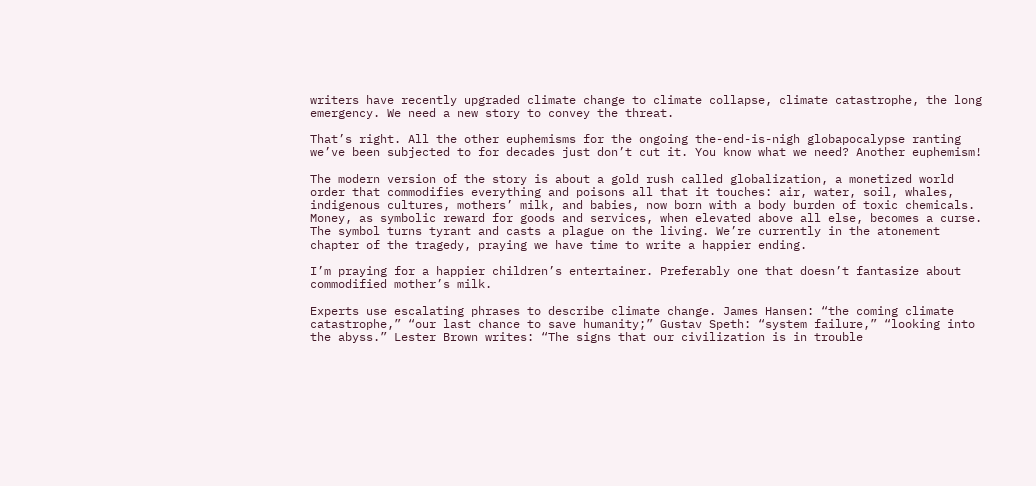writers have recently upgraded climate change to climate collapse, climate catastrophe, the long emergency. We need a new story to convey the threat.

That’s right. All the other euphemisms for the ongoing the-end-is-nigh globapocalypse ranting we’ve been subjected to for decades just don’t cut it. You know what we need? Another euphemism!

The modern version of the story is about a gold rush called globalization, a monetized world order that commodifies everything and poisons all that it touches: air, water, soil, whales, indigenous cultures, mothers’ milk, and babies, now born with a body burden of toxic chemicals. Money, as symbolic reward for goods and services, when elevated above all else, becomes a curse. The symbol turns tyrant and casts a plague on the living. We’re currently in the atonement chapter of the tragedy, praying we have time to write a happier ending.

I’m praying for a happier children’s entertainer. Preferably one that doesn’t fantasize about commodified mother’s milk.

Experts use escalating phrases to describe climate change. James Hansen: “the coming climate catastrophe,” “our last chance to save humanity;” Gustav Speth: “system failure,” “looking into the abyss.” Lester Brown writes: “The signs that our civilization is in trouble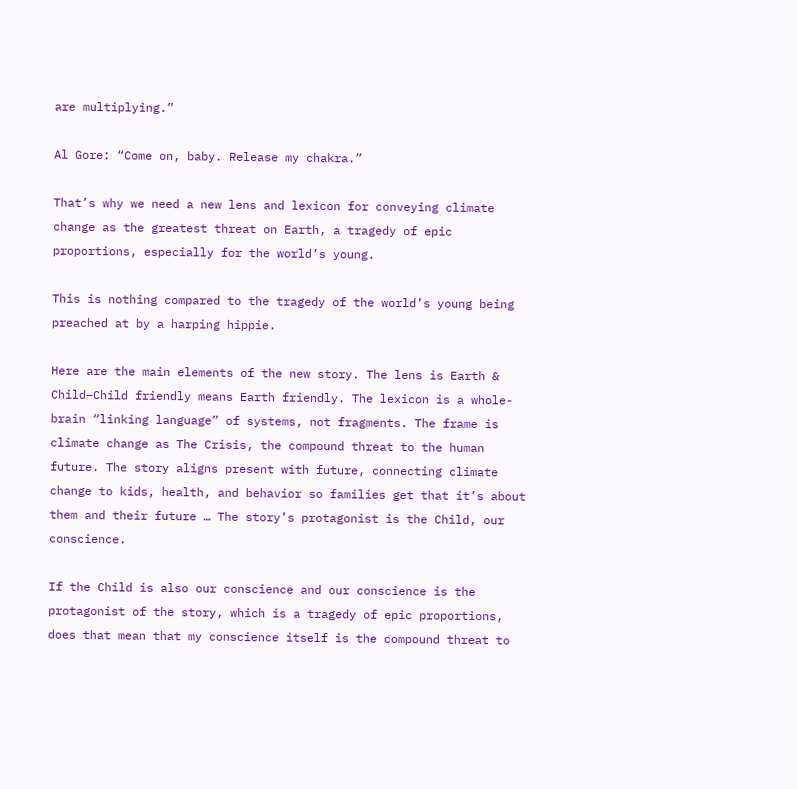are multiplying.”

Al Gore: “Come on, baby. Release my chakra.”

That’s why we need a new lens and lexicon for conveying climate change as the greatest threat on Earth, a tragedy of epic proportions, especially for the world’s young.

This is nothing compared to the tragedy of the world’s young being preached at by a harping hippie.

Here are the main elements of the new story. The lens is Earth & Child–Child friendly means Earth friendly. The lexicon is a whole-brain “linking language” of systems, not fragments. The frame is climate change as The Crisis, the compound threat to the human future. The story aligns present with future, connecting climate change to kids, health, and behavior so families get that it’s about them and their future … The story’s protagonist is the Child, our conscience.

If the Child is also our conscience and our conscience is the protagonist of the story, which is a tragedy of epic proportions, does that mean that my conscience itself is the compound threat to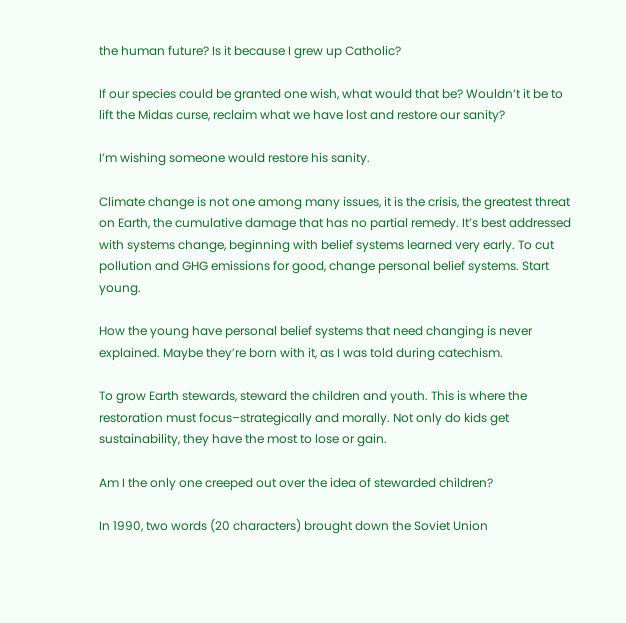the human future? Is it because I grew up Catholic?

If our species could be granted one wish, what would that be? Wouldn’t it be to lift the Midas curse, reclaim what we have lost and restore our sanity?

I’m wishing someone would restore his sanity.

Climate change is not one among many issues, it is the crisis, the greatest threat on Earth, the cumulative damage that has no partial remedy. It’s best addressed with systems change, beginning with belief systems learned very early. To cut pollution and GHG emissions for good, change personal belief systems. Start young.

How the young have personal belief systems that need changing is never explained. Maybe they’re born with it, as I was told during catechism.

To grow Earth stewards, steward the children and youth. This is where the restoration must focus–strategically and morally. Not only do kids get sustainability, they have the most to lose or gain.

Am I the only one creeped out over the idea of stewarded children?

In 1990, two words (20 characters) brought down the Soviet Union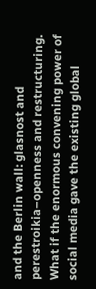and the Berlin wall: glasnost and perestroikia–openness and restructuring. What if the enormous convening power of social media gave the existing global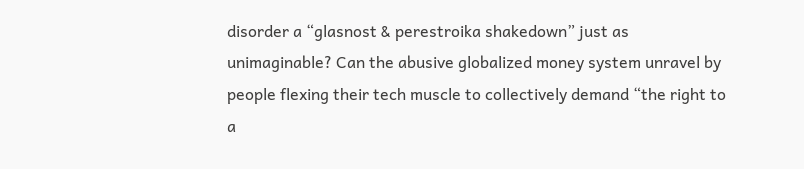disorder a “glasnost & perestroika shakedown” just as unimaginable? Can the abusive globalized money system unravel by people flexing their tech muscle to collectively demand “the right to a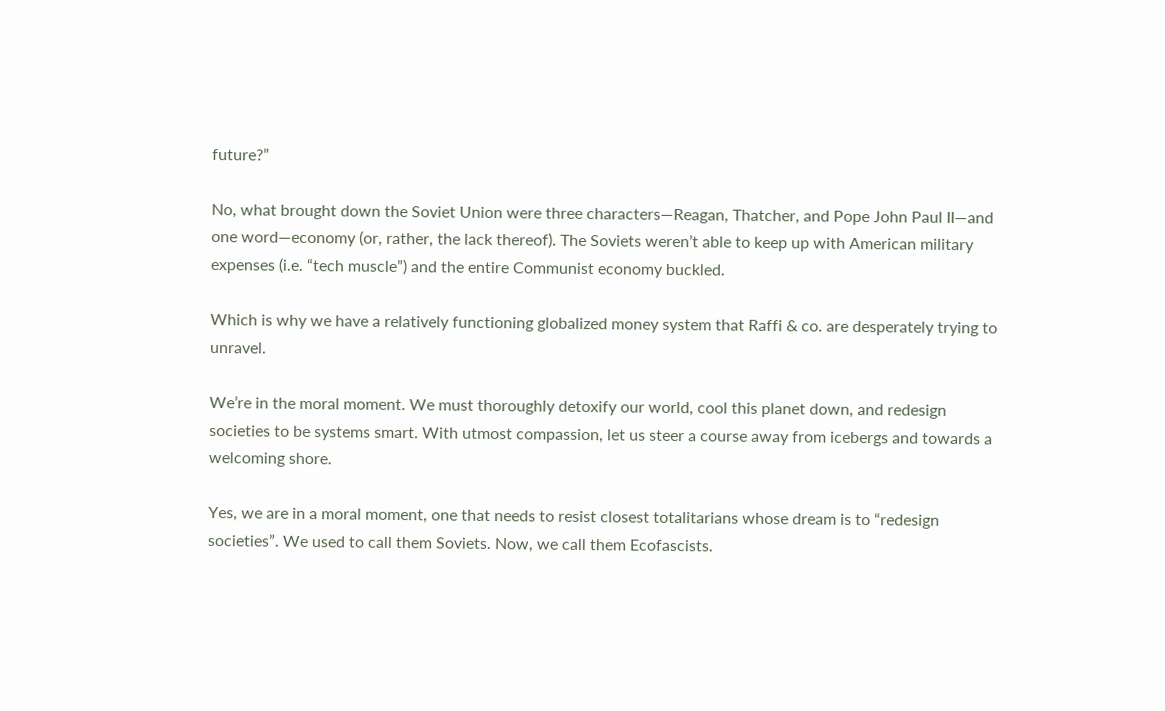future?”

No, what brought down the Soviet Union were three characters—Reagan, Thatcher, and Pope John Paul II—and one word—economy (or, rather, the lack thereof). The Soviets weren’t able to keep up with American military expenses (i.e. “tech muscle”) and the entire Communist economy buckled.

Which is why we have a relatively functioning globalized money system that Raffi & co. are desperately trying to unravel.

We’re in the moral moment. We must thoroughly detoxify our world, cool this planet down, and redesign societies to be systems smart. With utmost compassion, let us steer a course away from icebergs and towards a welcoming shore.

Yes, we are in a moral moment, one that needs to resist closest totalitarians whose dream is to “redesign societies”. We used to call them Soviets. Now, we call them Ecofascists.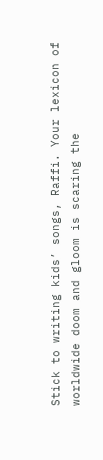Stick to writing kids’ songs, Raffi. Your lexicon of worldwide doom and gloom is scaring the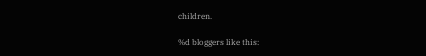children.

%d bloggers like this: